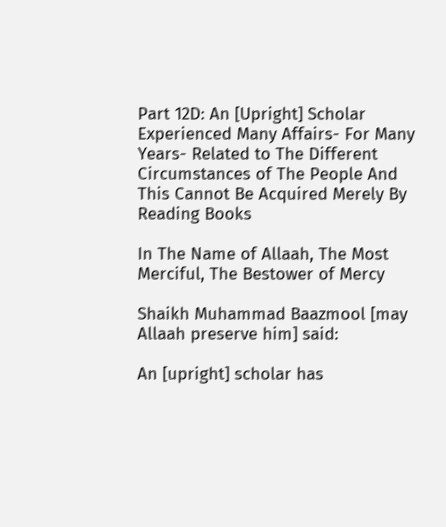Part 12D: An [Upright] Scholar Experienced Many Affairs- For Many Years- Related to The Different Circumstances of The People And This Cannot Be Acquired Merely By Reading Books

In The Name of Allaah, The Most Merciful, The Bestower of Mercy

Shaikh Muhammad Baazmool [may Allaah preserve him] said:

An [upright] scholar has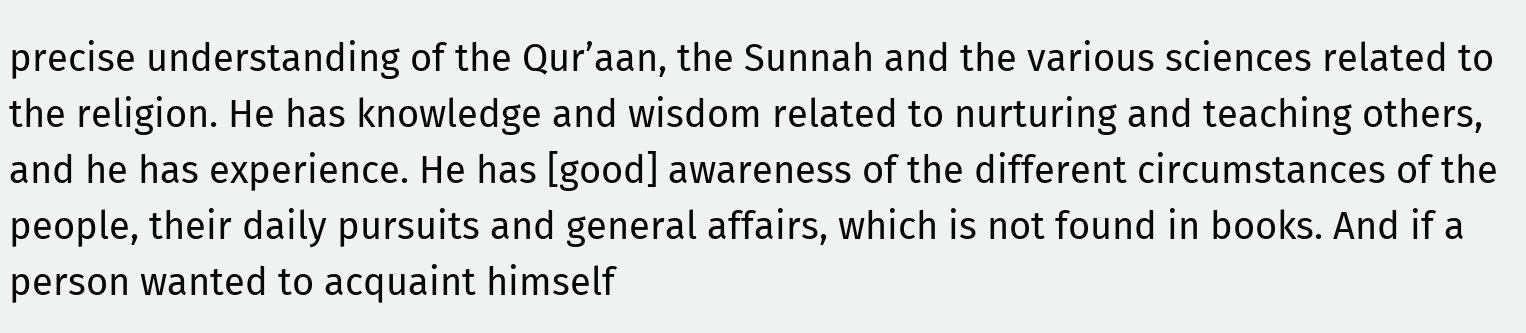precise understanding of the Qur’aan, the Sunnah and the various sciences related to the religion. He has knowledge and wisdom related to nurturing and teaching others, and he has experience. He has [good] awareness of the different circumstances of the people, their daily pursuits and general affairs, which is not found in books. And if a person wanted to acquaint himself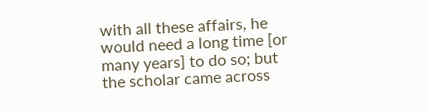with all these affairs, he would need a long time [or many years] to do so; but the scholar came across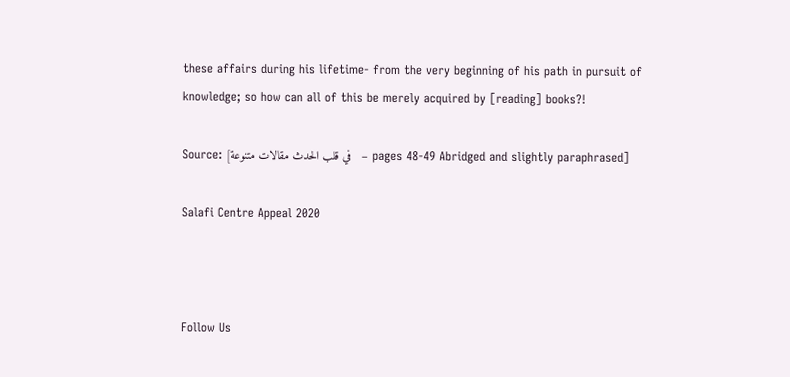these affairs during his lifetime- from the very beginning of his path in pursuit of knowledge; so how can all of this be merely acquired by [reading] books?!

Source: [في قلب الحدث مقالات متنوعة   – pages 48-49 Abridged and slightly paraphrased]

Salafi Centre Appeal 2020



Follow Us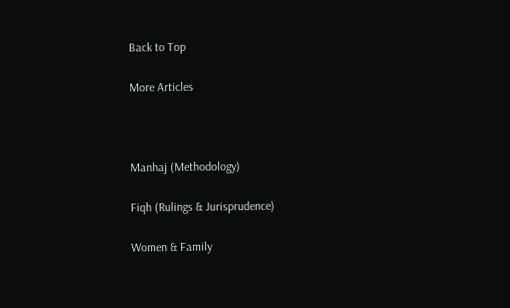Back to Top

More Articles



Manhaj (Methodology)

Fiqh (Rulings & Jurisprudence)

Women & Family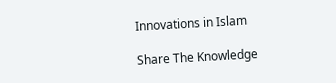Innovations in Islam

Share The Knowledge